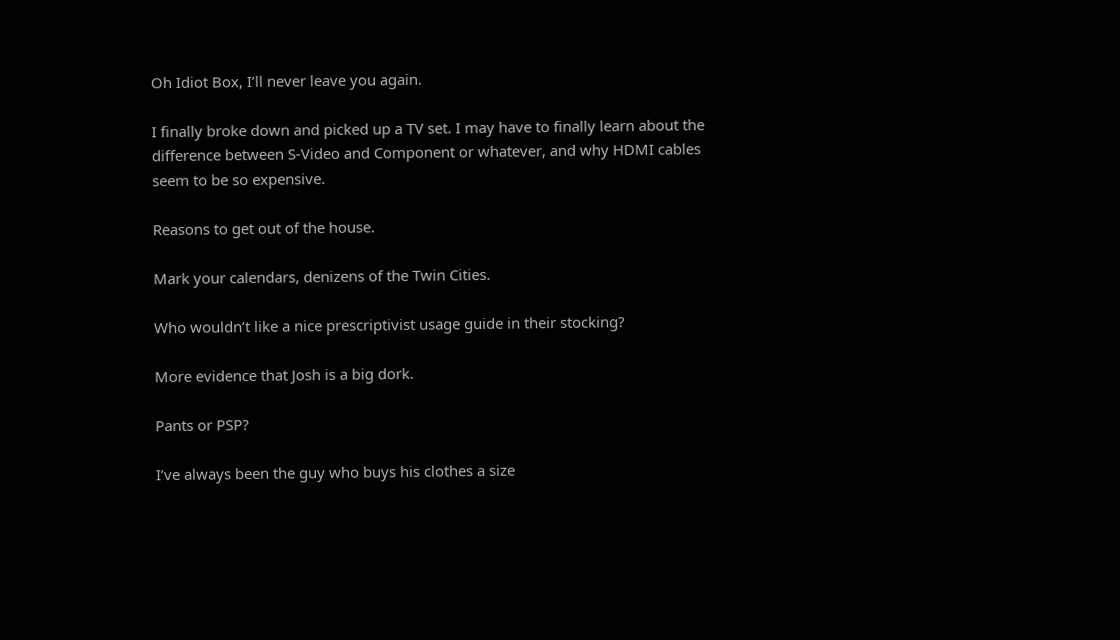Oh Idiot Box, I’ll never leave you again.

I finally broke down and picked up a TV set. I may have to finally learn about the difference between S-Video and Component or whatever, and why HDMI cables seem to be so expensive.

Reasons to get out of the house.

Mark your calendars, denizens of the Twin Cities.

Who wouldn’t like a nice prescriptivist usage guide in their stocking?

More evidence that Josh is a big dork.

Pants or PSP?

I’ve always been the guy who buys his clothes a size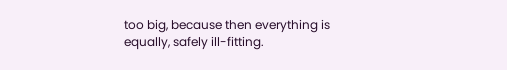too big, because then everything is equally, safely ill-fitting.